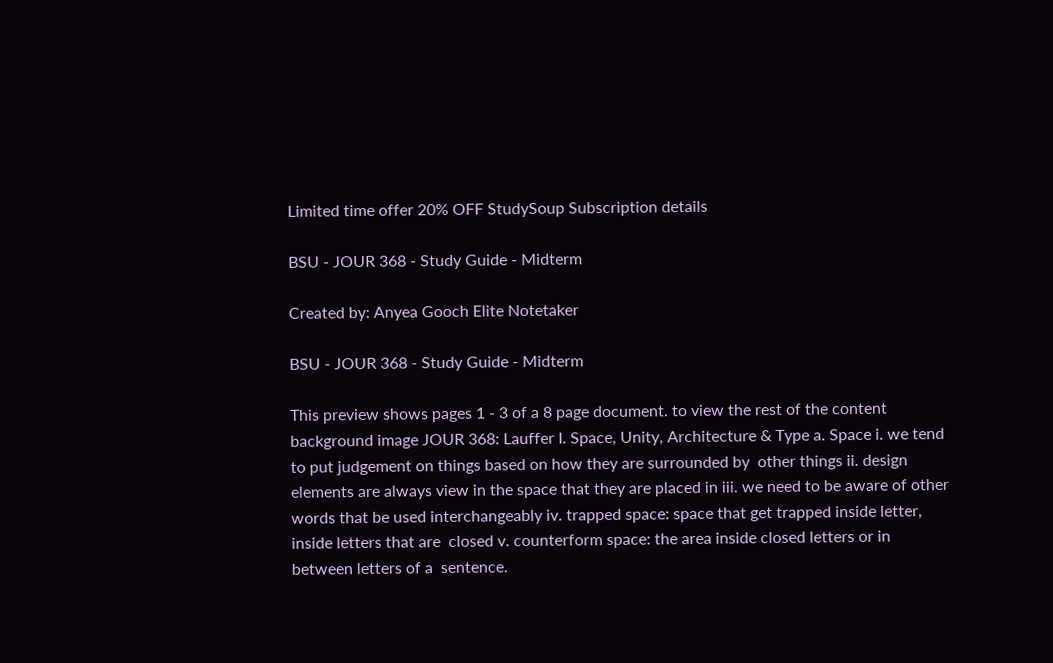Limited time offer 20% OFF StudySoup Subscription details

BSU - JOUR 368 - Study Guide - Midterm

Created by: Anyea Gooch Elite Notetaker

BSU - JOUR 368 - Study Guide - Midterm

This preview shows pages 1 - 3 of a 8 page document. to view the rest of the content
background image JOUR 368: Lauffer I. Space, Unity, Architecture & Type a. Space i. we tend to put judgement on things based on how they are surrounded by  other things ii. design elements are always view in the space that they are placed in iii. we need to be aware of other words that be used interchangeably iv. trapped space: space that get trapped inside letter, inside letters that are  closed v. counterform space: the area inside closed letters or in between letters of a  sentence.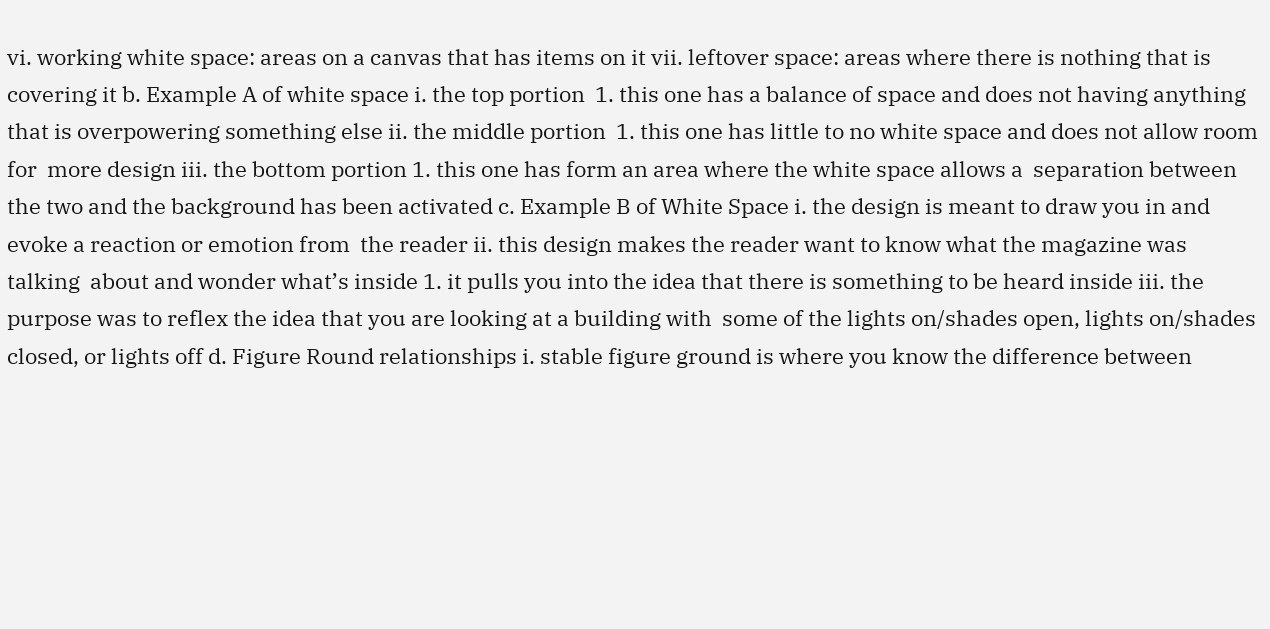vi. working white space: areas on a canvas that has items on it vii. leftover space: areas where there is nothing that is covering it b. Example A of white space i. the top portion  1. this one has a balance of space and does not having anything that is overpowering something else ii. the middle portion  1. this one has little to no white space and does not allow room for  more design iii. the bottom portion 1. this one has form an area where the white space allows a  separation between the two and the background has been activated c. Example B of White Space i. the design is meant to draw you in and evoke a reaction or emotion from  the reader ii. this design makes the reader want to know what the magazine was talking  about and wonder what’s inside 1. it pulls you into the idea that there is something to be heard inside iii. the purpose was to reflex the idea that you are looking at a building with  some of the lights on/shades open, lights on/shades closed, or lights off d. Figure Round relationships i. stable figure ground is where you know the difference between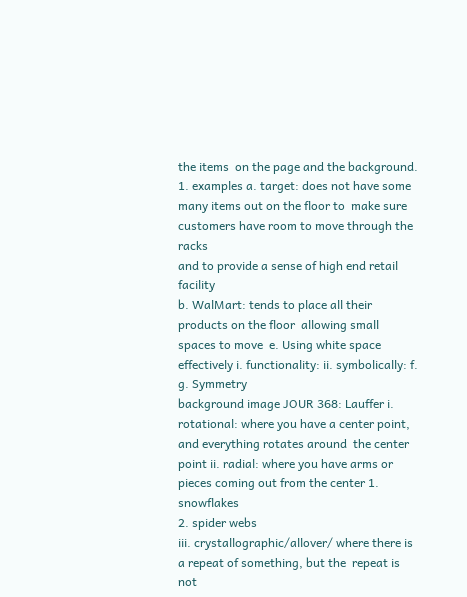the items  on the page and the background. 1. examples a. target: does not have some many items out on the floor to  make sure customers have room to move through the racks
and to provide a sense of high end retail facility
b. WalMart: tends to place all their products on the floor  allowing small spaces to move  e. Using white space effectively i. functionality: ii. symbolically: f. g. Symmetry
background image JOUR 368: Lauffer i. rotational: where you have a center point, and everything rotates around  the center point ii. radial: where you have arms or pieces coming out from the center 1. snowflakes
2. spider webs
iii. crystallographic/allover/ where there is a repeat of something, but the  repeat is not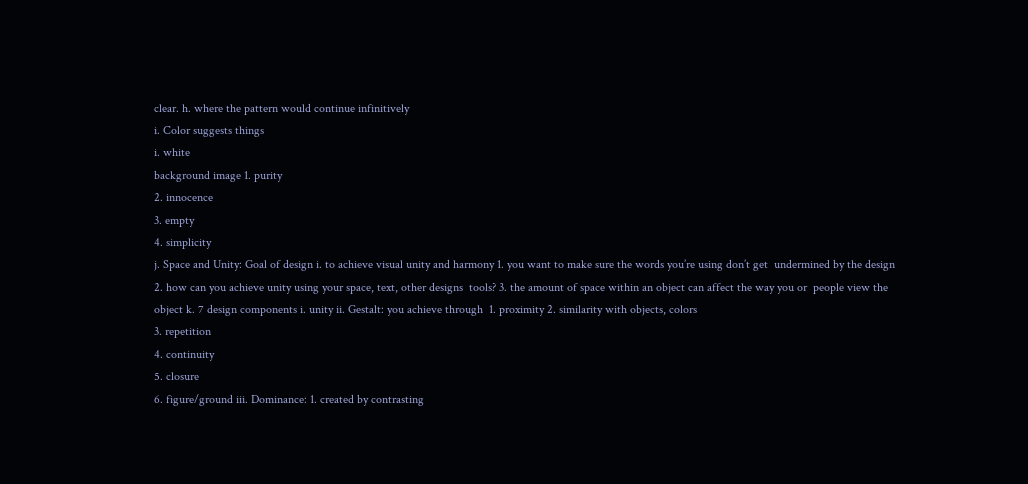clear. h. where the pattern would continue infinitively
i. Color suggests things
i. white
background image 1. purity
2. innocence
3. empty
4. simplicity
j. Space and Unity: Goal of design i. to achieve visual unity and harmony 1. you want to make sure the words you’re using don’t get  undermined by the design 2. how can you achieve unity using your space, text, other designs  tools? 3. the amount of space within an object can affect the way you or  people view the object k. 7 design components i. unity ii. Gestalt: you achieve through  1. proximity 2. similarity with objects, colors
3. repetition
4. continuity
5. closure
6. figure/ground iii. Dominance: 1. created by contrasting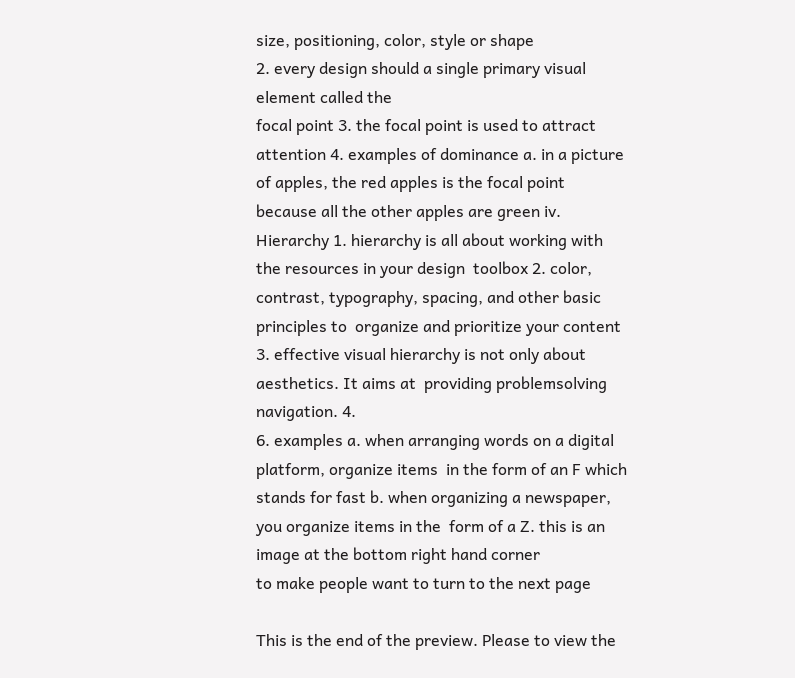size, positioning, color, style or shape
2. every design should a single primary visual element called the
focal point 3. the focal point is used to attract attention 4. examples of dominance a. in a picture of apples, the red apples is the focal point  because all the other apples are green iv. Hierarchy 1. hierarchy is all about working with the resources in your design  toolbox 2. color, contrast, typography, spacing, and other basic principles to  organize and prioritize your content 3. effective visual hierarchy is not only about aesthetics. It aims at  providing problemsolving navigation. 4.
6. examples a. when arranging words on a digital platform, organize items  in the form of an F which stands for fast b. when organizing a newspaper, you organize items in the  form of a Z. this is an image at the bottom right hand corner
to make people want to turn to the next page

This is the end of the preview. Please to view the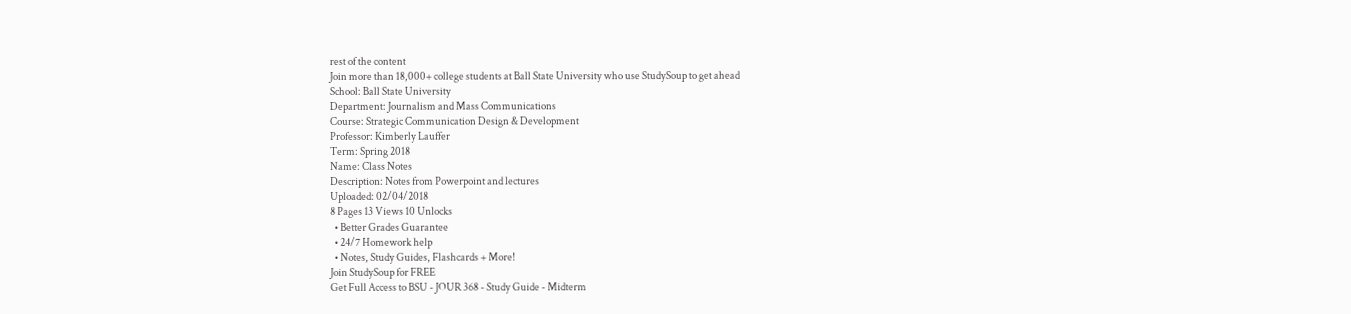rest of the content
Join more than 18,000+ college students at Ball State University who use StudySoup to get ahead
School: Ball State University
Department: Journalism and Mass Communications
Course: Strategic Communication Design & Development
Professor: Kimberly Lauffer
Term: Spring 2018
Name: Class Notes
Description: Notes from Powerpoint and lectures
Uploaded: 02/04/2018
8 Pages 13 Views 10 Unlocks
  • Better Grades Guarantee
  • 24/7 Homework help
  • Notes, Study Guides, Flashcards + More!
Join StudySoup for FREE
Get Full Access to BSU - JOUR 368 - Study Guide - Midterm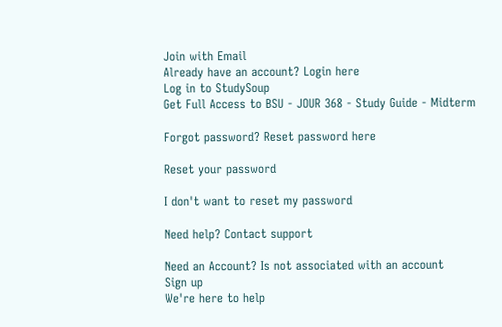Join with Email
Already have an account? Login here
Log in to StudySoup
Get Full Access to BSU - JOUR 368 - Study Guide - Midterm

Forgot password? Reset password here

Reset your password

I don't want to reset my password

Need help? Contact support

Need an Account? Is not associated with an account
Sign up
We're here to help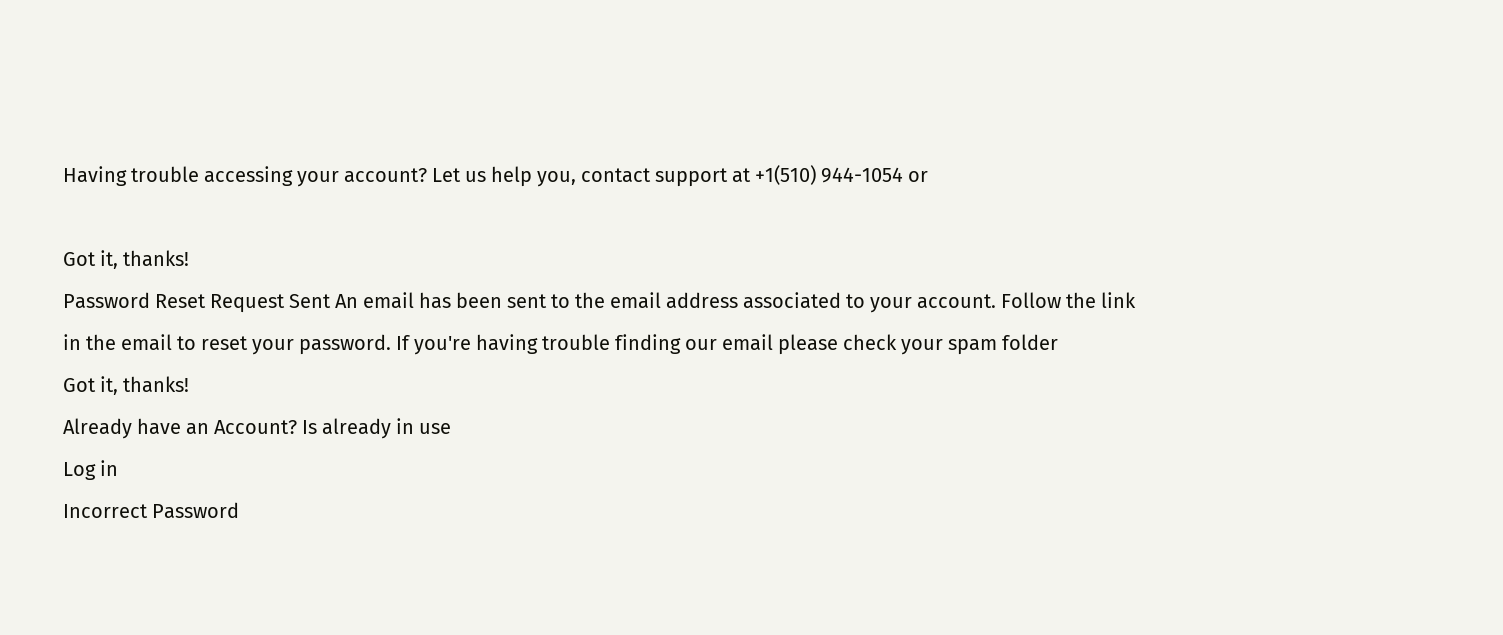Having trouble accessing your account? Let us help you, contact support at +1(510) 944-1054 or

Got it, thanks!
Password Reset Request Sent An email has been sent to the email address associated to your account. Follow the link in the email to reset your password. If you're having trouble finding our email please check your spam folder
Got it, thanks!
Already have an Account? Is already in use
Log in
Incorrect Password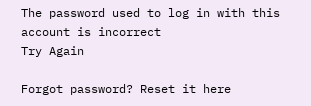The password used to log in with this account is incorrect
Try Again

Forgot password? Reset it here